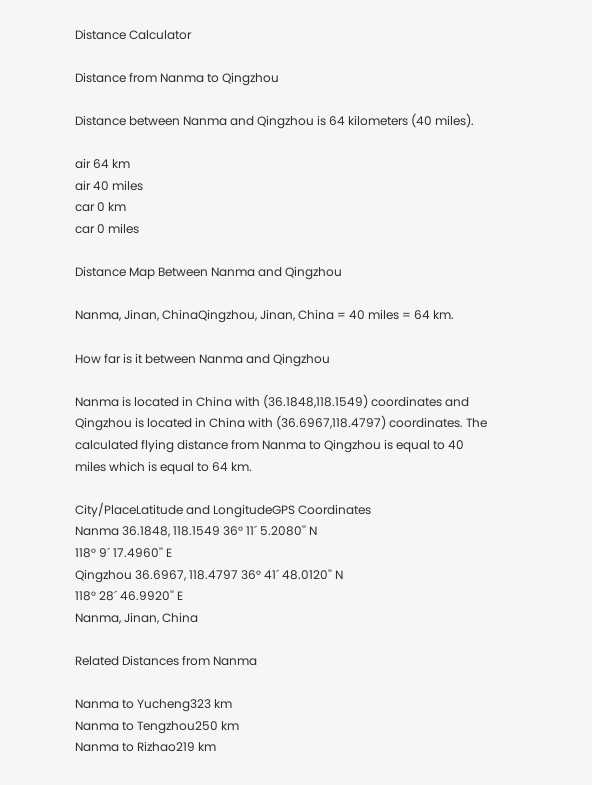Distance Calculator

Distance from Nanma to Qingzhou

Distance between Nanma and Qingzhou is 64 kilometers (40 miles).

air 64 km
air 40 miles
car 0 km
car 0 miles

Distance Map Between Nanma and Qingzhou

Nanma, Jinan, ChinaQingzhou, Jinan, China = 40 miles = 64 km.

How far is it between Nanma and Qingzhou

Nanma is located in China with (36.1848,118.1549) coordinates and Qingzhou is located in China with (36.6967,118.4797) coordinates. The calculated flying distance from Nanma to Qingzhou is equal to 40 miles which is equal to 64 km.

City/PlaceLatitude and LongitudeGPS Coordinates
Nanma 36.1848, 118.1549 36° 11´ 5.2080'' N
118° 9´ 17.4960'' E
Qingzhou 36.6967, 118.4797 36° 41´ 48.0120'' N
118° 28´ 46.9920'' E
Nanma, Jinan, China

Related Distances from Nanma

Nanma to Yucheng323 km
Nanma to Tengzhou250 km
Nanma to Rizhao219 km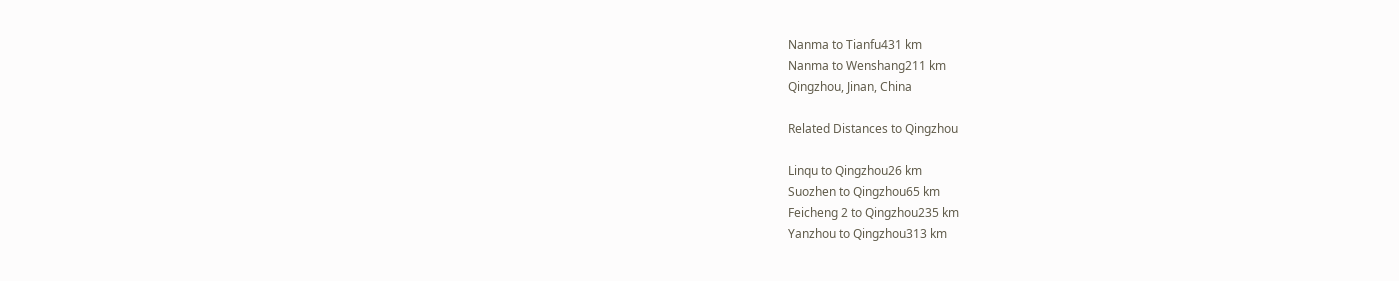Nanma to Tianfu431 km
Nanma to Wenshang211 km
Qingzhou, Jinan, China

Related Distances to Qingzhou

Linqu to Qingzhou26 km
Suozhen to Qingzhou65 km
Feicheng 2 to Qingzhou235 km
Yanzhou to Qingzhou313 km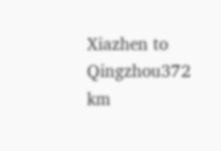Xiazhen to Qingzhou372 km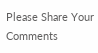Please Share Your Comments